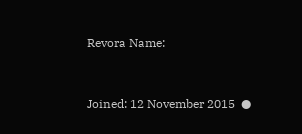Revora Name:


Joined: 12 November 2015  ●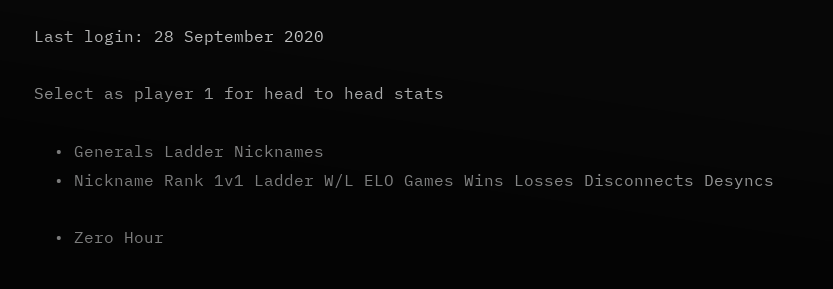Last login: 28 September 2020

Select as player 1 for head to head stats

  • Generals Ladder Nicknames
  • Nickname Rank 1v1 Ladder W/L ELO Games Wins Losses Disconnects Desyncs

  • Zero Hour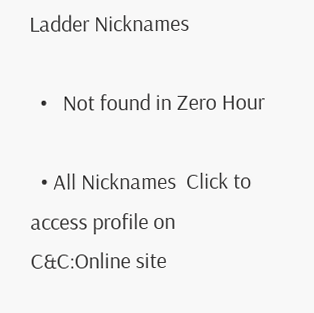Ladder Nicknames

  •   Not found in Zero Hour

  • All Nicknames  Click to access profile on C&C:Online site